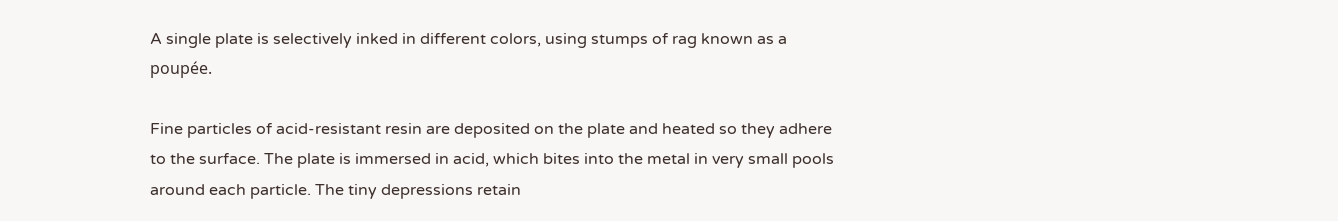A single plate is selectively inked in different colors, using stumps of rag known as a poupée.

Fine particles of acid-resistant resin are deposited on the plate and heated so they adhere to the surface. The plate is immersed in acid, which bites into the metal in very small pools around each particle. The tiny depressions retain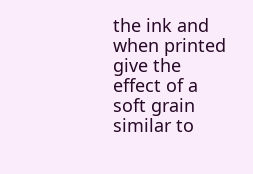the ink and when printed give the effect of a soft grain similar to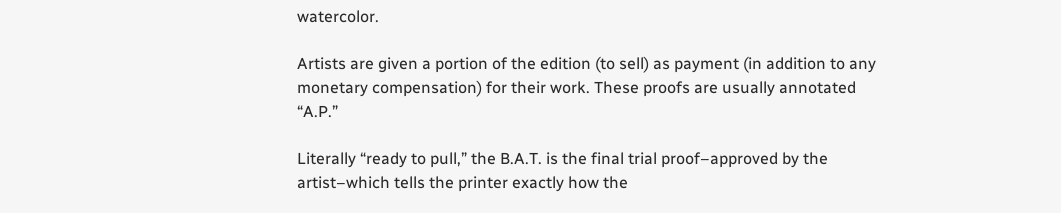watercolor.

Artists are given a portion of the edition (to sell) as payment (in addition to any monetary compensation) for their work. These proofs are usually annotated “A.P.”

Literally “ready to pull,” the B.A.T. is the final trial proof–approved by the artist–which tells the printer exactly how the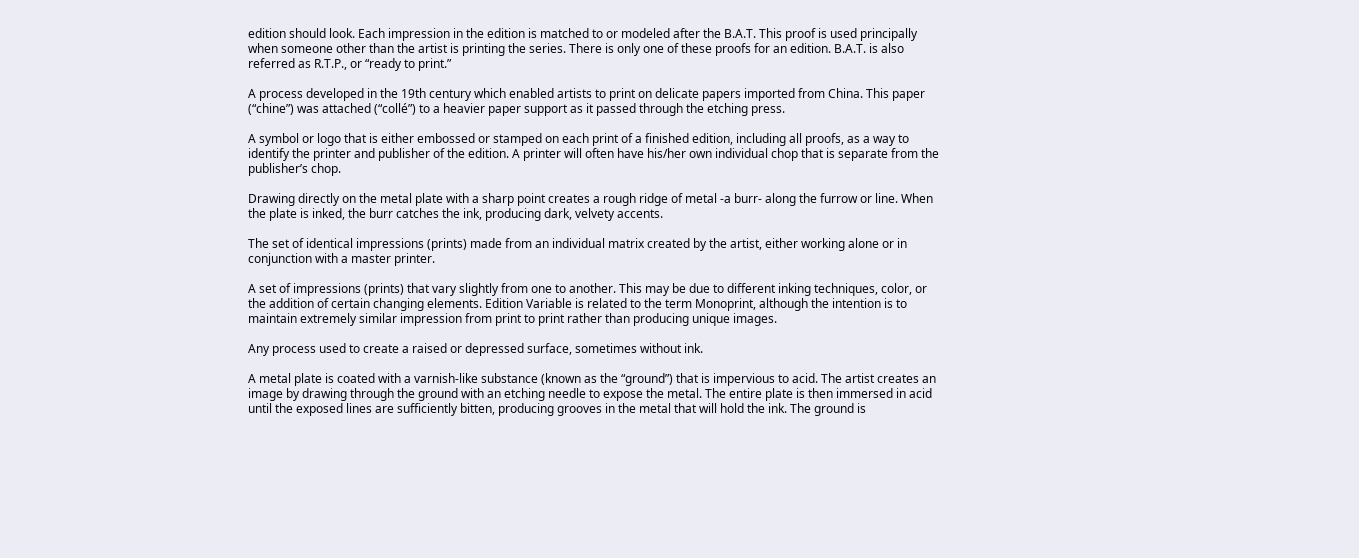edition should look. Each impression in the edition is matched to or modeled after the B.A.T. This proof is used principally when someone other than the artist is printing the series. There is only one of these proofs for an edition. B.A.T. is also referred as R.T.P., or “ready to print.”

A process developed in the 19th century which enabled artists to print on delicate papers imported from China. This paper (“chine”) was attached (“collé”) to a heavier paper support as it passed through the etching press.

A symbol or logo that is either embossed or stamped on each print of a finished edition, including all proofs, as a way to identify the printer and publisher of the edition. A printer will often have his/her own individual chop that is separate from the publisher’s chop.

Drawing directly on the metal plate with a sharp point creates a rough ridge of metal -a burr- along the furrow or line. When the plate is inked, the burr catches the ink, producing dark, velvety accents.

The set of identical impressions (prints) made from an individual matrix created by the artist, either working alone or in conjunction with a master printer.

A set of impressions (prints) that vary slightly from one to another. This may be due to different inking techniques, color, or the addition of certain changing elements. Edition Variable is related to the term Monoprint, although the intention is to maintain extremely similar impression from print to print rather than producing unique images.

Any process used to create a raised or depressed surface, sometimes without ink.

A metal plate is coated with a varnish-like substance (known as the “ground”) that is impervious to acid. The artist creates an image by drawing through the ground with an etching needle to expose the metal. The entire plate is then immersed in acid until the exposed lines are sufficiently bitten, producing grooves in the metal that will hold the ink. The ground is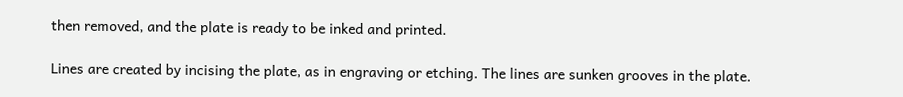then removed, and the plate is ready to be inked and printed.

Lines are created by incising the plate, as in engraving or etching. The lines are sunken grooves in the plate.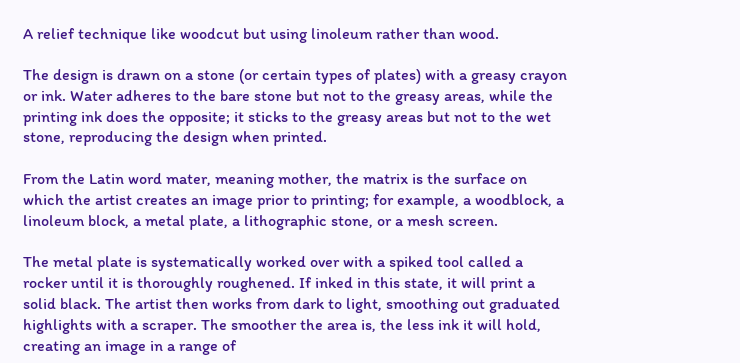A relief technique like woodcut but using linoleum rather than wood.

The design is drawn on a stone (or certain types of plates) with a greasy crayon or ink. Water adheres to the bare stone but not to the greasy areas, while the printing ink does the opposite; it sticks to the greasy areas but not to the wet stone, reproducing the design when printed.

From the Latin word mater, meaning mother, the matrix is the surface on which the artist creates an image prior to printing; for example, a woodblock, a linoleum block, a metal plate, a lithographic stone, or a mesh screen.

The metal plate is systematically worked over with a spiked tool called a rocker until it is thoroughly roughened. If inked in this state, it will print a solid black. The artist then works from dark to light, smoothing out graduated highlights with a scraper. The smoother the area is, the less ink it will hold, creating an image in a range of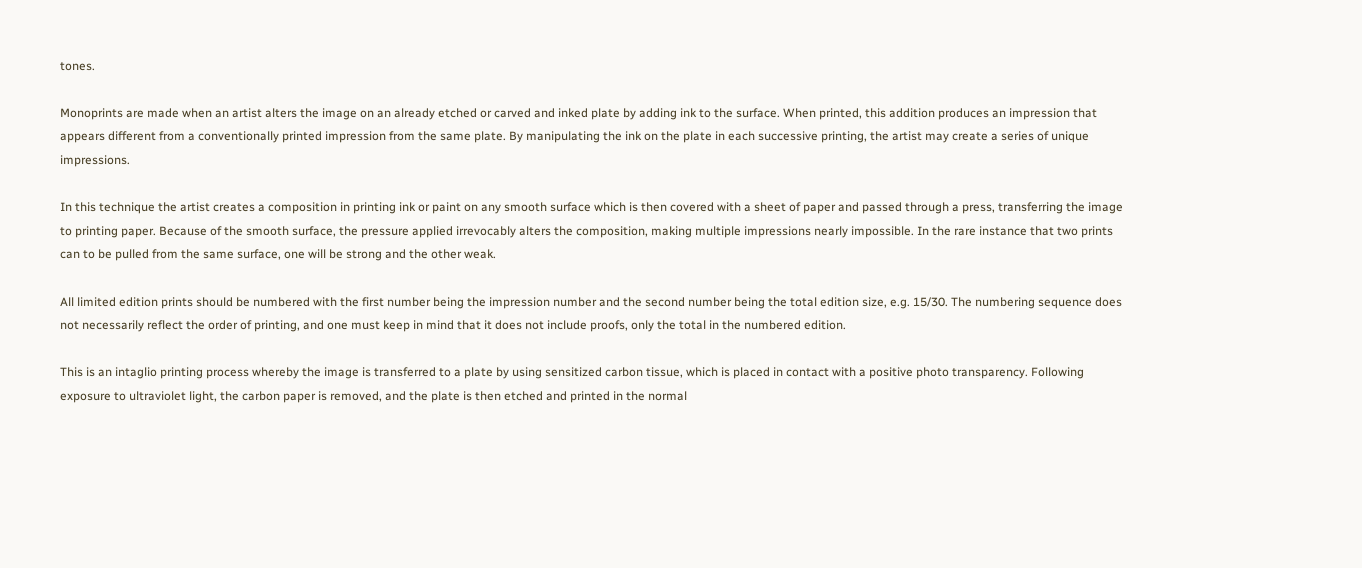tones.

Monoprints are made when an artist alters the image on an already etched or carved and inked plate by adding ink to the surface. When printed, this addition produces an impression that appears different from a conventionally printed impression from the same plate. By manipulating the ink on the plate in each successive printing, the artist may create a series of unique impressions.

In this technique the artist creates a composition in printing ink or paint on any smooth surface which is then covered with a sheet of paper and passed through a press, transferring the image to printing paper. Because of the smooth surface, the pressure applied irrevocably alters the composition, making multiple impressions nearly impossible. In the rare instance that two prints can to be pulled from the same surface, one will be strong and the other weak.

All limited edition prints should be numbered with the first number being the impression number and the second number being the total edition size, e.g. 15/30. The numbering sequence does not necessarily reflect the order of printing, and one must keep in mind that it does not include proofs, only the total in the numbered edition.

This is an intaglio printing process whereby the image is transferred to a plate by using sensitized carbon tissue, which is placed in contact with a positive photo transparency. Following exposure to ultraviolet light, the carbon paper is removed, and the plate is then etched and printed in the normal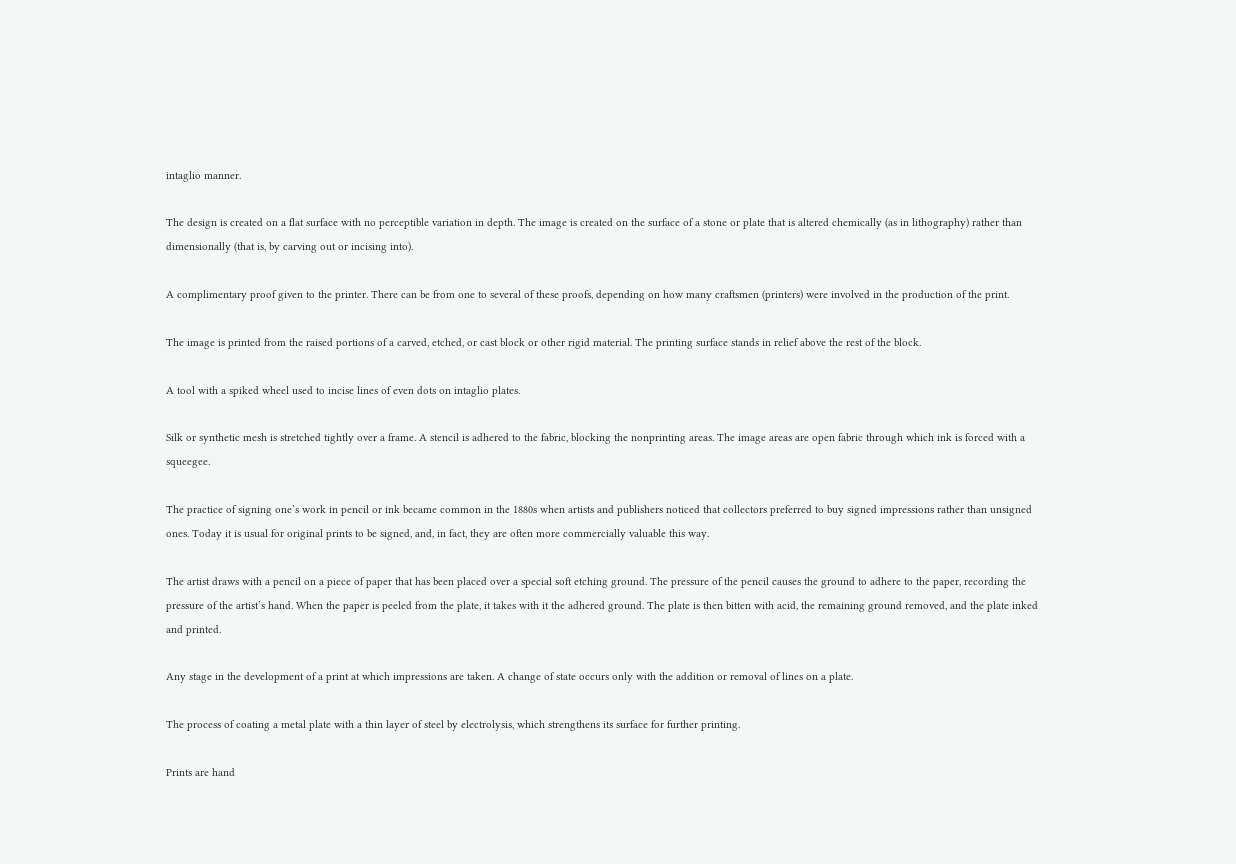intaglio manner.

The design is created on a flat surface with no perceptible variation in depth. The image is created on the surface of a stone or plate that is altered chemically (as in lithography) rather than dimensionally (that is, by carving out or incising into).

A complimentary proof given to the printer. There can be from one to several of these proofs, depending on how many craftsmen (printers) were involved in the production of the print.

The image is printed from the raised portions of a carved, etched, or cast block or other rigid material. The printing surface stands in relief above the rest of the block.

A tool with a spiked wheel used to incise lines of even dots on intaglio plates.

Silk or synthetic mesh is stretched tightly over a frame. A stencil is adhered to the fabric, blocking the nonprinting areas. The image areas are open fabric through which ink is forced with a squeegee.

The practice of signing one’s work in pencil or ink became common in the 1880s when artists and publishers noticed that collectors preferred to buy signed impressions rather than unsigned ones. Today it is usual for original prints to be signed, and, in fact, they are often more commercially valuable this way.

The artist draws with a pencil on a piece of paper that has been placed over a special soft etching ground. The pressure of the pencil causes the ground to adhere to the paper, recording the pressure of the artist’s hand. When the paper is peeled from the plate, it takes with it the adhered ground. The plate is then bitten with acid, the remaining ground removed, and the plate inked and printed.

Any stage in the development of a print at which impressions are taken. A change of state occurs only with the addition or removal of lines on a plate.

The process of coating a metal plate with a thin layer of steel by electrolysis, which strengthens its surface for further printing.

Prints are hand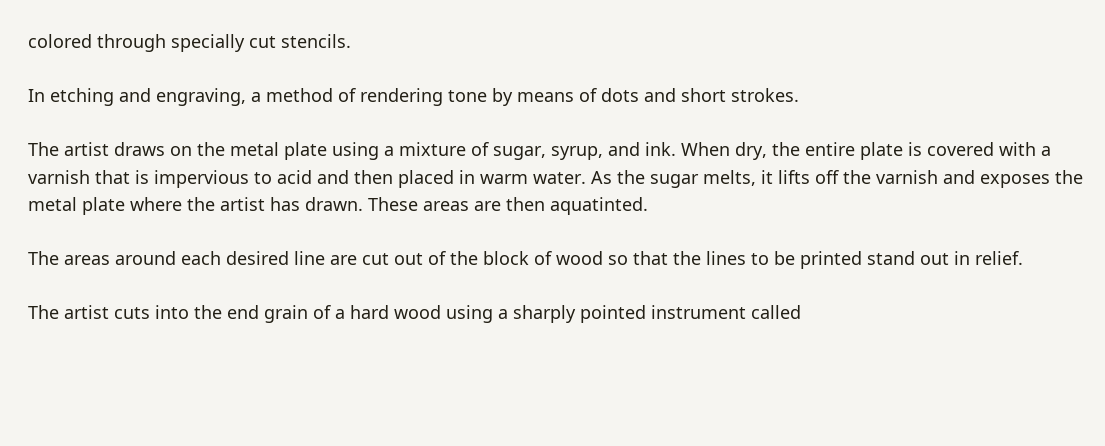colored through specially cut stencils.

In etching and engraving, a method of rendering tone by means of dots and short strokes.

The artist draws on the metal plate using a mixture of sugar, syrup, and ink. When dry, the entire plate is covered with a varnish that is impervious to acid and then placed in warm water. As the sugar melts, it lifts off the varnish and exposes the metal plate where the artist has drawn. These areas are then aquatinted.

The areas around each desired line are cut out of the block of wood so that the lines to be printed stand out in relief.

The artist cuts into the end grain of a hard wood using a sharply pointed instrument called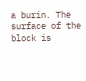a burin. The surface of the block is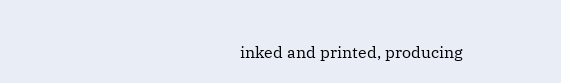inked and printed, producing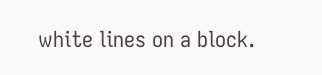white lines on a block.